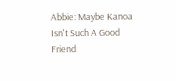Abbie: Maybe Kanoa Isn't Such A Good Friend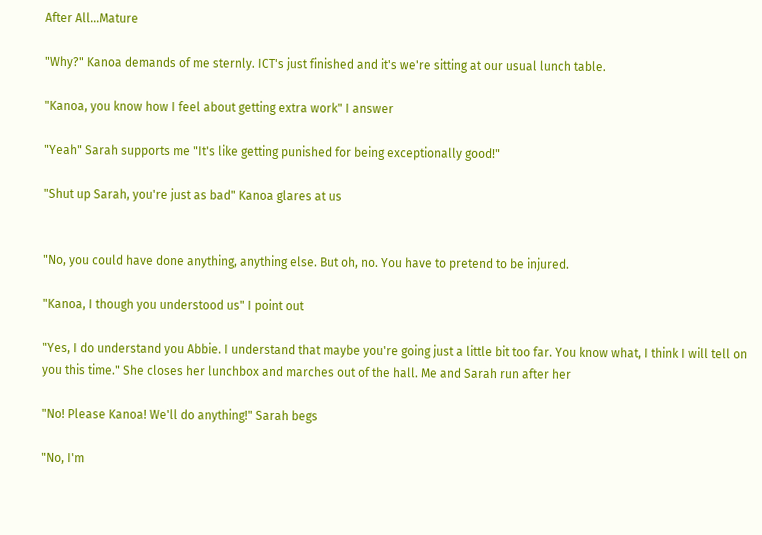After All...Mature

"Why?" Kanoa demands of me sternly. ICT's just finished and it's we're sitting at our usual lunch table.

"Kanoa, you know how I feel about getting extra work" I answer

"Yeah" Sarah supports me "It's like getting punished for being exceptionally good!"

"Shut up Sarah, you're just as bad" Kanoa glares at us


"No, you could have done anything, anything else. But oh, no. You have to pretend to be injured.

"Kanoa, I though you understood us" I point out

"Yes, I do understand you Abbie. I understand that maybe you're going just a little bit too far. You know what, I think I will tell on you this time." She closes her lunchbox and marches out of the hall. Me and Sarah run after her

"No! Please Kanoa! We'll do anything!" Sarah begs

"No, I'm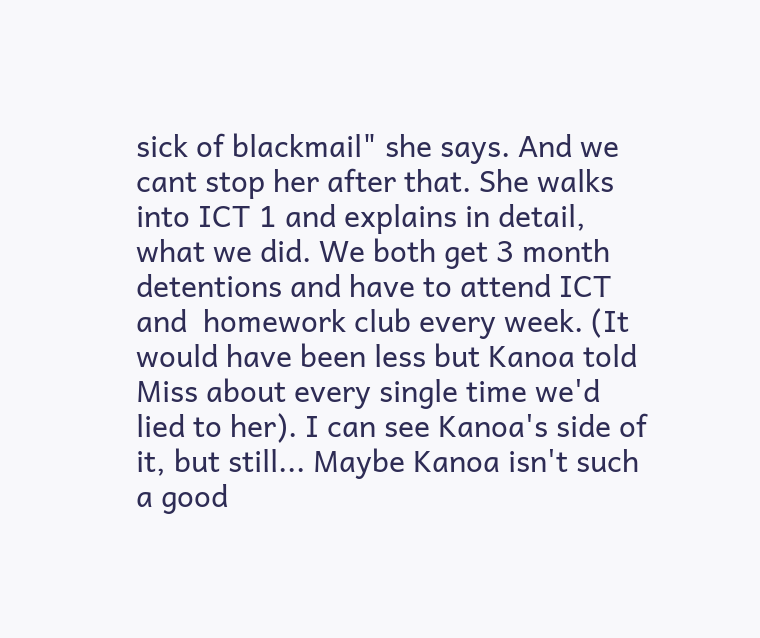sick of blackmail" she says. And we cant stop her after that. She walks into ICT 1 and explains in detail, what we did. We both get 3 month detentions and have to attend ICT and  homework club every week. (It would have been less but Kanoa told Miss about every single time we'd lied to her). I can see Kanoa's side of it, but still... Maybe Kanoa isn't such a good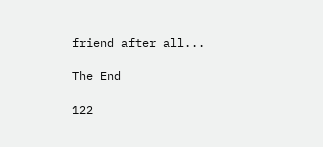friend after all...

The End

122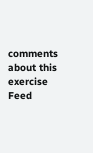comments about this exercise Feed